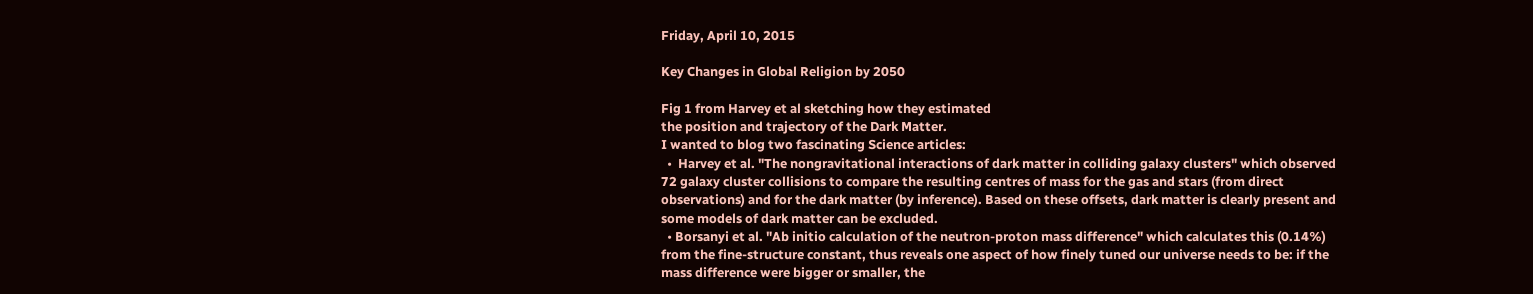Friday, April 10, 2015

Key Changes in Global Religion by 2050

Fig 1 from Harvey et al sketching how they estimated
the position and trajectory of the Dark Matter.
I wanted to blog two fascinating Science articles:
  •  Harvey et al. "The nongravitational interactions of dark matter in colliding galaxy clusters" which observed 72 galaxy cluster collisions to compare the resulting centres of mass for the gas and stars (from direct observations) and for the dark matter (by inference). Based on these offsets, dark matter is clearly present and some models of dark matter can be excluded.
  • Borsanyi et al. "Ab initio calculation of the neutron-proton mass difference" which calculates this (0.14%) from the fine-structure constant, thus reveals one aspect of how finely tuned our universe needs to be: if the mass difference were bigger or smaller, the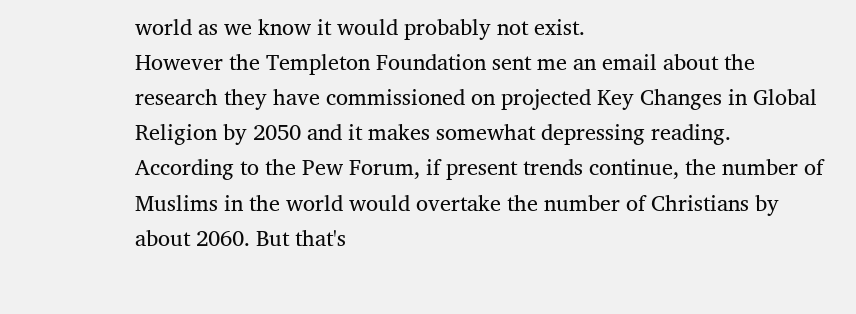world as we know it would probably not exist.
However the Templeton Foundation sent me an email about the research they have commissioned on projected Key Changes in Global Religion by 2050 and it makes somewhat depressing reading. According to the Pew Forum, if present trends continue, the number of Muslims in the world would overtake the number of Christians by about 2060. But that's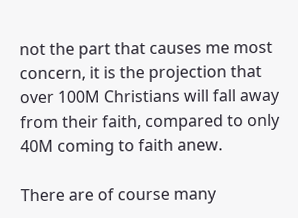not the part that causes me most concern, it is the projection that over 100M Christians will fall away from their faith, compared to only 40M coming to faith anew.

There are of course many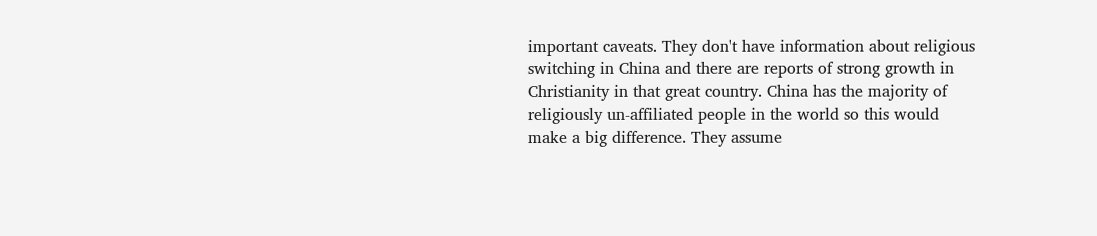important caveats. They don't have information about religious switching in China and there are reports of strong growth in Christianity in that great country. China has the majority of religiously un-affiliated people in the world so this would make a big difference. They assume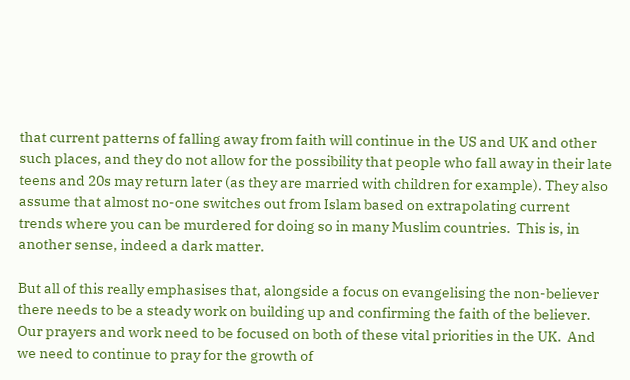that current patterns of falling away from faith will continue in the US and UK and other such places, and they do not allow for the possibility that people who fall away in their late teens and 20s may return later (as they are married with children for example). They also assume that almost no-one switches out from Islam based on extrapolating current trends where you can be murdered for doing so in many Muslim countries.  This is, in another sense, indeed a dark matter.

But all of this really emphasises that, alongside a focus on evangelising the non-believer there needs to be a steady work on building up and confirming the faith of the believer. Our prayers and work need to be focused on both of these vital priorities in the UK.  And we need to continue to pray for the growth of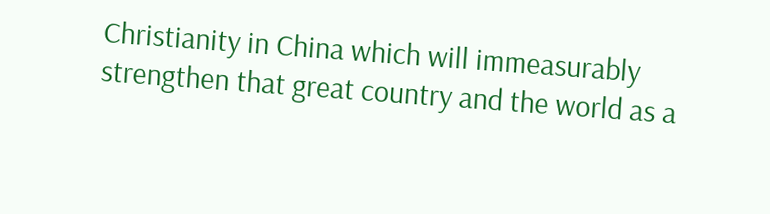Christianity in China which will immeasurably strengthen that great country and the world as a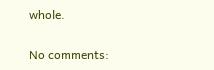whole.

No comments: